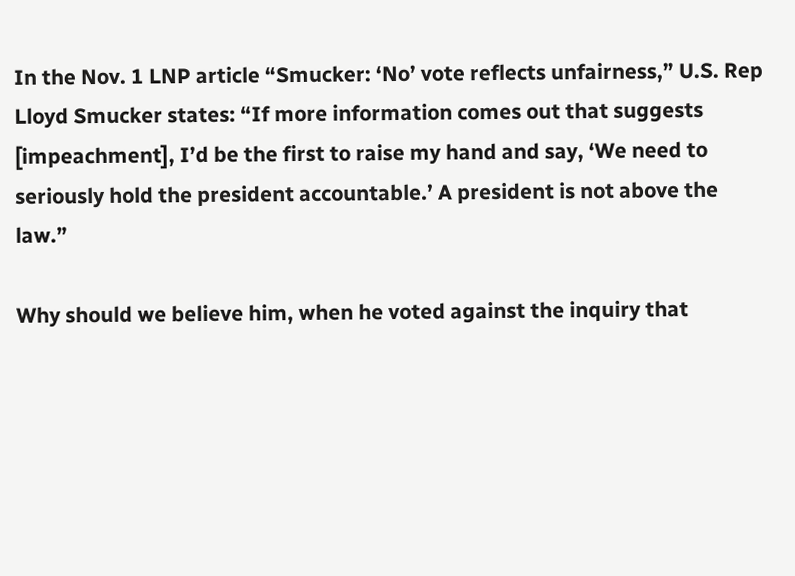In the Nov. 1 LNP article “Smucker: ‘No’ vote reflects unfairness,” U.S. Rep Lloyd Smucker states: “If more information comes out that suggests [impeachment], I’d be the first to raise my hand and say, ‘We need to seriously hold the president accountable.’ A president is not above the law.”

Why should we believe him, when he voted against the inquiry that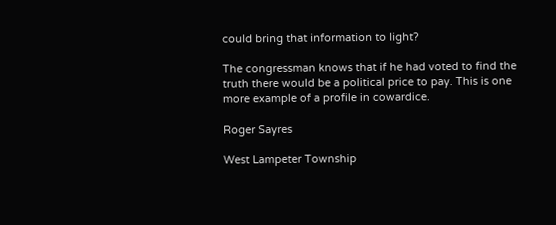could bring that information to light?

The congressman knows that if he had voted to find the truth there would be a political price to pay. This is one more example of a profile in cowardice.

Roger Sayres

West Lampeter Township